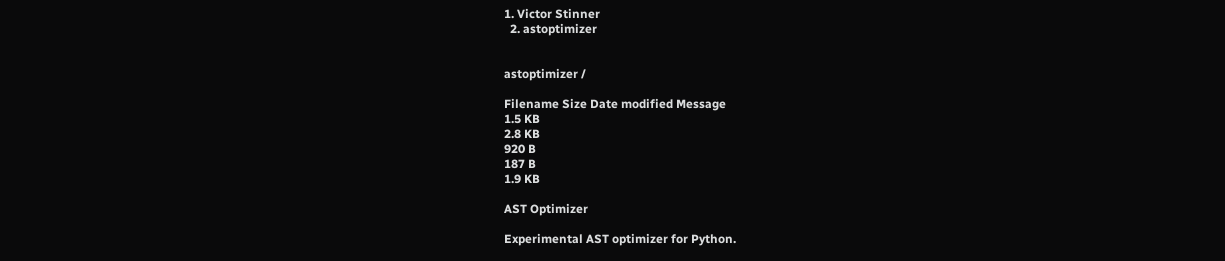1. Victor Stinner
  2. astoptimizer


astoptimizer /

Filename Size Date modified Message
1.5 KB
2.8 KB
920 B
187 B
1.9 KB

AST Optimizer

Experimental AST optimizer for Python.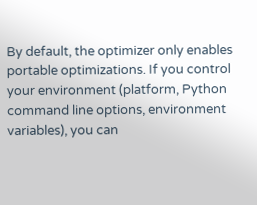By default, the optimizer only enables portable optimizations. If you control your environment (platform, Python command line options, environment variables), you can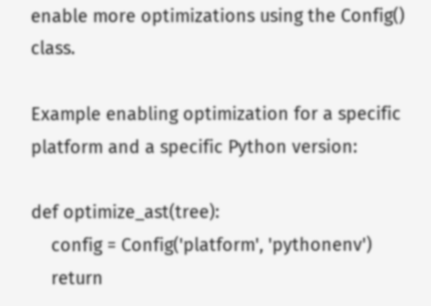enable more optimizations using the Config() class.

Example enabling optimization for a specific platform and a specific Python version:

def optimize_ast(tree):
    config = Config('platform', 'pythonenv')
    return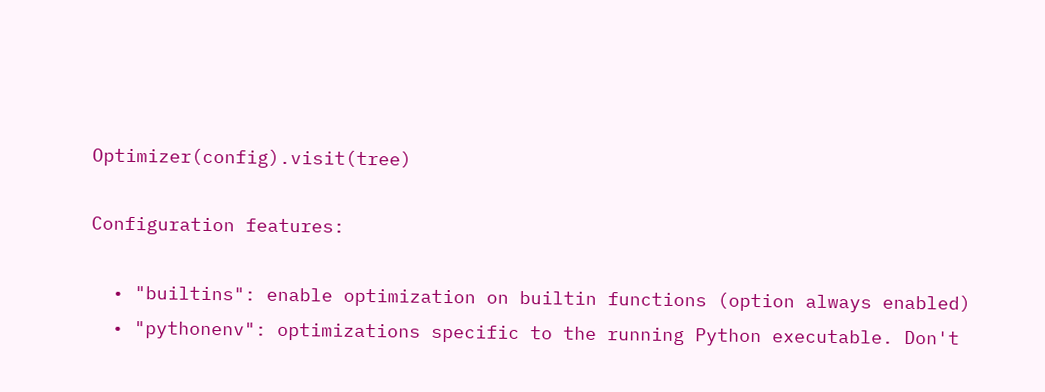Optimizer(config).visit(tree)

Configuration features:

  • "builtins": enable optimization on builtin functions (option always enabled)
  • "pythonenv": optimizations specific to the running Python executable. Don't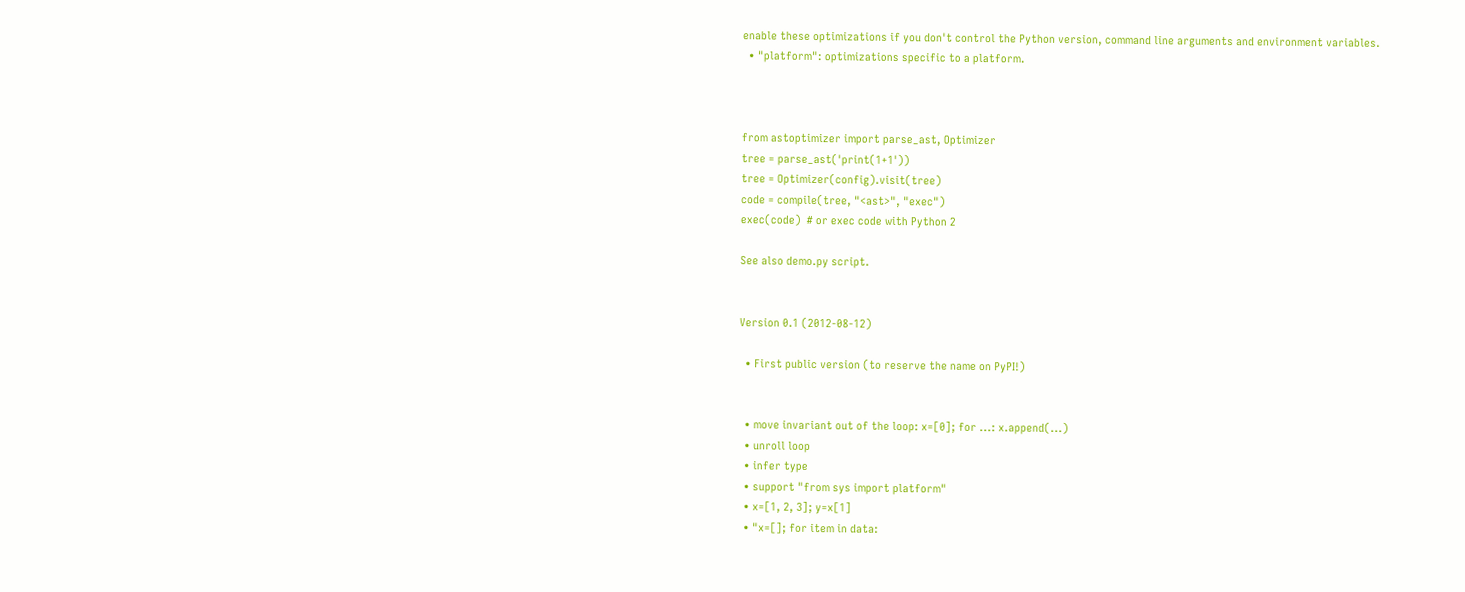enable these optimizations if you don't control the Python version, command line arguments and environment variables.
  • "platform": optimizations specific to a platform.



from astoptimizer import parse_ast, Optimizer
tree = parse_ast('print(1+1'))
tree = Optimizer(config).visit(tree)
code = compile(tree, "<ast>", "exec")
exec(code)  # or exec code with Python 2

See also demo.py script.


Version 0.1 (2012-08-12)

  • First public version (to reserve the name on PyPI!)


  • move invariant out of the loop: x=[0]; for ...: x.append(...)
  • unroll loop
  • infer type
  • support "from sys import platform"
  • x=[1, 2, 3]; y=x[1]
  • "x=[]; for item in data: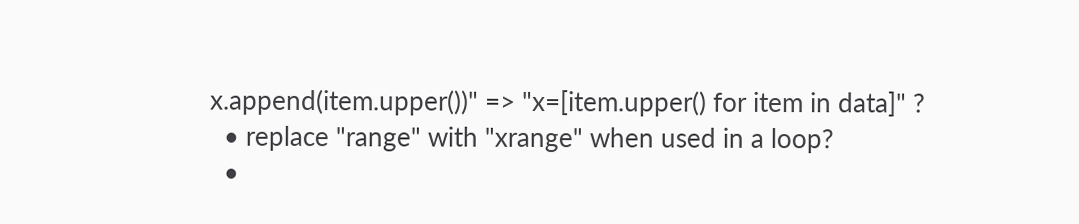x.append(item.upper())" => "x=[item.upper() for item in data]" ?
  • replace "range" with "xrange" when used in a loop?
  •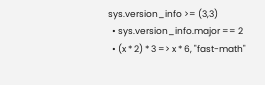sys.version_info >= (3,3)
  • sys.version_info.major == 2
  • (x * 2) * 3 => x * 6, "fast-math"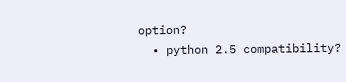option?
  • python 2.5 compatibility?